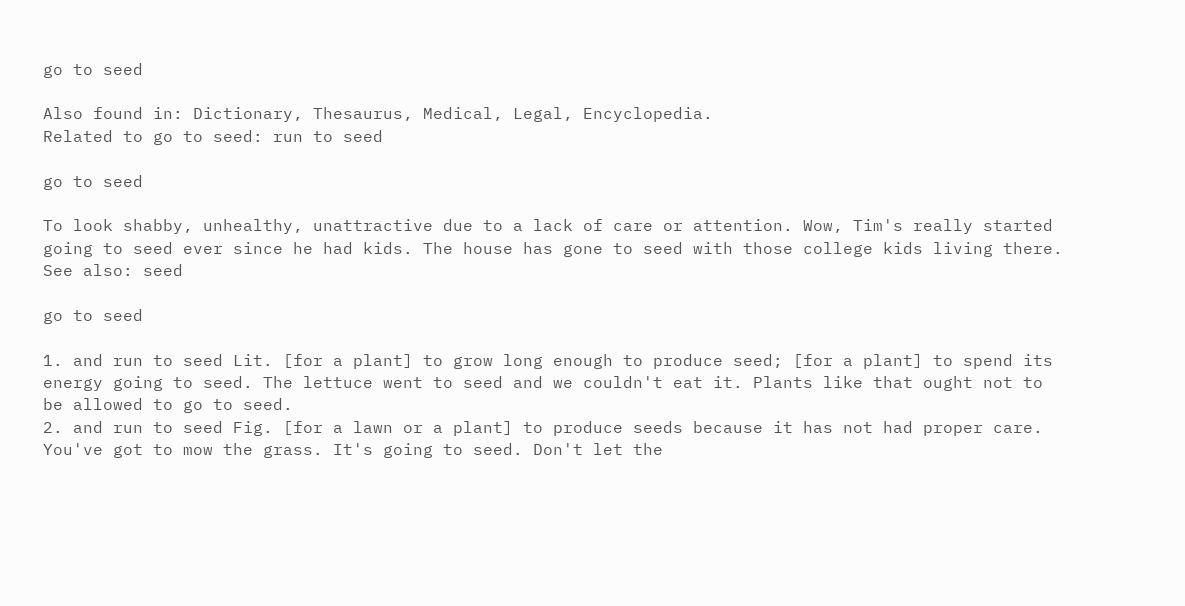go to seed

Also found in: Dictionary, Thesaurus, Medical, Legal, Encyclopedia.
Related to go to seed: run to seed

go to seed

To look shabby, unhealthy, unattractive due to a lack of care or attention. Wow, Tim's really started going to seed ever since he had kids. The house has gone to seed with those college kids living there.
See also: seed

go to seed

1. and run to seed Lit. [for a plant] to grow long enough to produce seed; [for a plant] to spend its energy going to seed. The lettuce went to seed and we couldn't eat it. Plants like that ought not to be allowed to go to seed.
2. and run to seed Fig. [for a lawn or a plant] to produce seeds because it has not had proper care. You've got to mow the grass. It's going to seed. Don't let the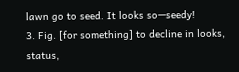lawn go to seed. It looks so—seedy!
3. Fig. [for something] to decline in looks, status,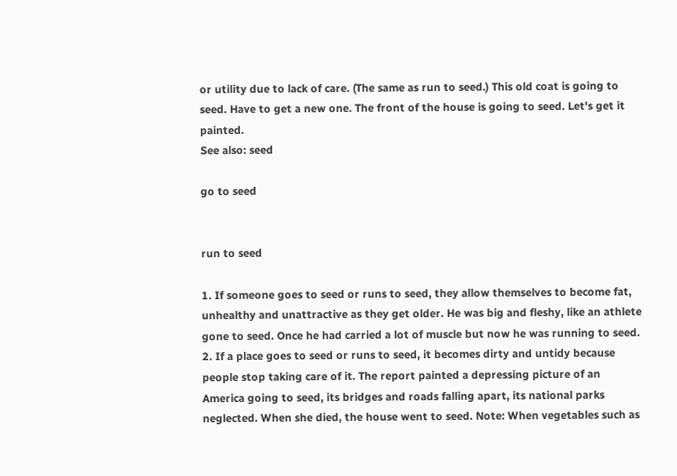or utility due to lack of care. (The same as run to seed.) This old coat is going to seed. Have to get a new one. The front of the house is going to seed. Let's get it painted.
See also: seed

go to seed


run to seed

1. If someone goes to seed or runs to seed, they allow themselves to become fat, unhealthy and unattractive as they get older. He was big and fleshy, like an athlete gone to seed. Once he had carried a lot of muscle but now he was running to seed.
2. If a place goes to seed or runs to seed, it becomes dirty and untidy because people stop taking care of it. The report painted a depressing picture of an America going to seed, its bridges and roads falling apart, its national parks neglected. When she died, the house went to seed. Note: When vegetables such as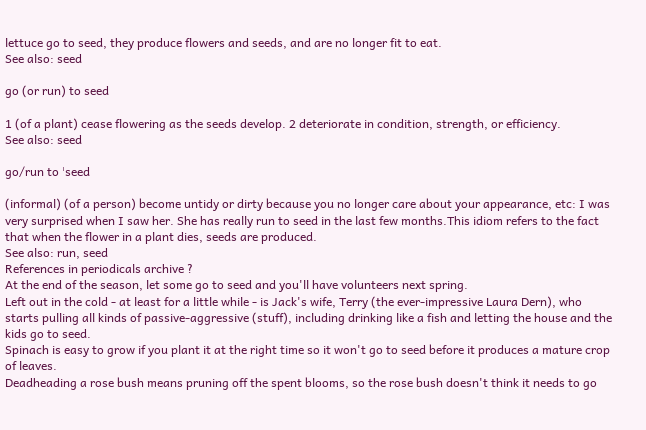lettuce go to seed, they produce flowers and seeds, and are no longer fit to eat.
See also: seed

go (or run) to seed

1 (of a plant) cease flowering as the seeds develop. 2 deteriorate in condition, strength, or efficiency.
See also: seed

go/run to ˈseed

(informal) (of a person) become untidy or dirty because you no longer care about your appearance, etc: I was very surprised when I saw her. She has really run to seed in the last few months.This idiom refers to the fact that when the flower in a plant dies, seeds are produced.
See also: run, seed
References in periodicals archive ?
At the end of the season, let some go to seed and you'll have volunteers next spring.
Left out in the cold - at least for a little while - is Jack's wife, Terry (the ever-impressive Laura Dern), who starts pulling all kinds of passive-aggressive (stuff), including drinking like a fish and letting the house and the kids go to seed.
Spinach is easy to grow if you plant it at the right time so it won't go to seed before it produces a mature crop of leaves.
Deadheading a rose bush means pruning off the spent blooms, so the rose bush doesn't think it needs to go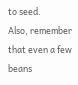to seed.
Also, remember that even a few beans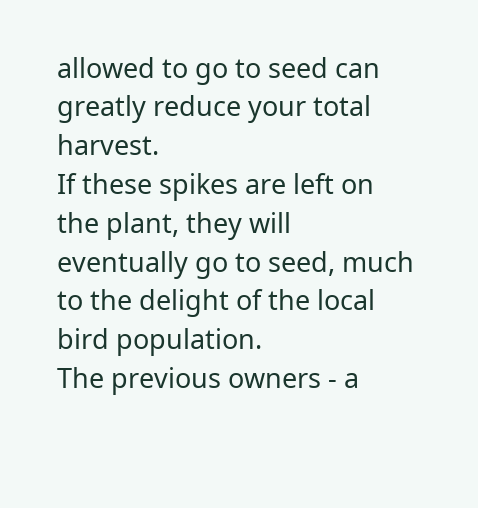allowed to go to seed can greatly reduce your total harvest.
If these spikes are left on the plant, they will eventually go to seed, much to the delight of the local bird population.
The previous owners - a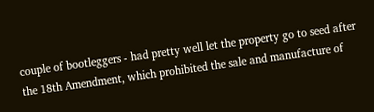couple of bootleggers - had pretty well let the property go to seed after the 18th Amendment, which prohibited the sale and manufacture of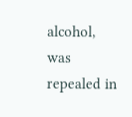alcohol, was repealed in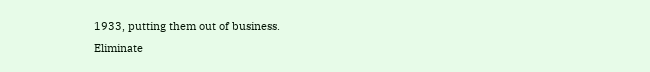1933, putting them out of business.
Eliminate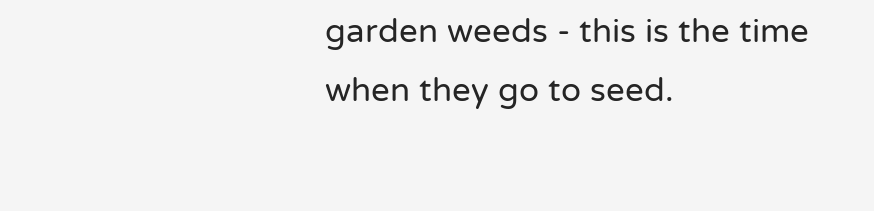garden weeds - this is the time when they go to seed.